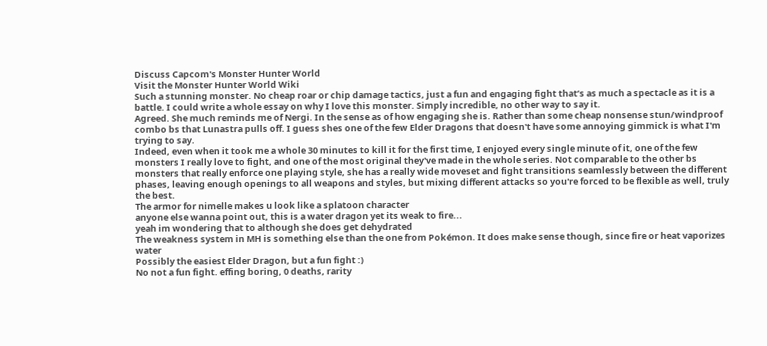Discuss Capcom's Monster Hunter World
Visit the Monster Hunter World Wiki
Such a stunning monster. No cheap roar or chip damage tactics, just a fun and engaging fight that’s as much a spectacle as it is a battle. I could write a whole essay on why I love this monster. Simply incredible, no other way to say it.
Agreed. She much reminds me of Nergi. In the sense as of how engaging she is. Rather than some cheap nonsense stun/windproof combo bs that Lunastra pulls off. I guess shes one of the few Elder Dragons that doesn't have some annoying gimmick is what I'm trying to say.
Indeed, even when it took me a whole 30 minutes to kill it for the first time, I enjoyed every single minute of it, one of the few monsters I really love to fight, and one of the most original they've made in the whole series. Not comparable to the other bs monsters that really enforce one playing style, she has a really wide moveset and fight transitions seamlessly between the different phases, leaving enough openings to all weapons and styles, but mixing different attacks so you're forced to be flexible as well, truly the best.
The armor for nimelle makes u look like a splatoon character
anyone else wanna point out, this is a water dragon yet its weak to fire...
yeah im wondering that to although she does get dehydrated
The weakness system in MH is something else than the one from Pokémon. It does make sense though, since fire or heat vaporizes water
Possibly the easiest Elder Dragon, but a fun fight :)
No not a fun fight. effing boring, 0 deaths, rarity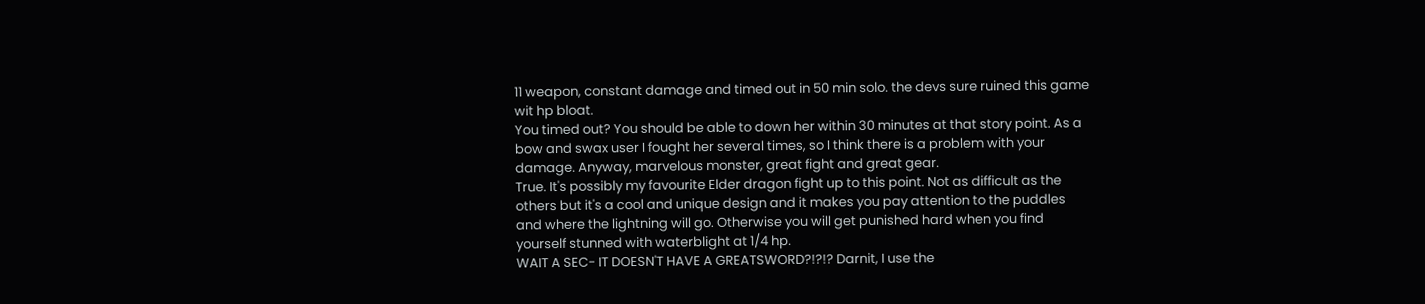11 weapon, constant damage and timed out in 50 min solo. the devs sure ruined this game wit hp bloat.
You timed out? You should be able to down her within 30 minutes at that story point. As a bow and swax user I fought her several times, so I think there is a problem with your damage. Anyway, marvelous monster, great fight and great gear.
True. It's possibly my favourite Elder dragon fight up to this point. Not as difficult as the others but it's a cool and unique design and it makes you pay attention to the puddles and where the lightning will go. Otherwise you will get punished hard when you find yourself stunned with waterblight at 1/4 hp.
WAIT A SEC- IT DOESN'T HAVE A GREATSWORD?!?!? Darnit, I use the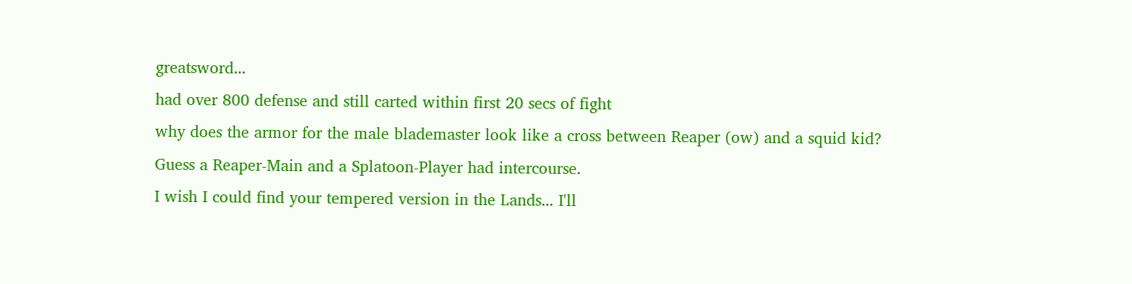greatsword...
had over 800 defense and still carted within first 20 secs of fight
why does the armor for the male blademaster look like a cross between Reaper (ow) and a squid kid?
Guess a Reaper-Main and a Splatoon-Player had intercourse.
I wish I could find your tempered version in the Lands... I'll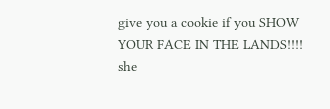give you a cookie if you SHOW YOUR FACE IN THE LANDS!!!!
she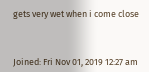gets very wet when i come close



Joined: Fri Nov 01, 2019 12:27 am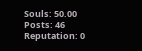Souls: 50.00
Posts: 46
Reputation: 0